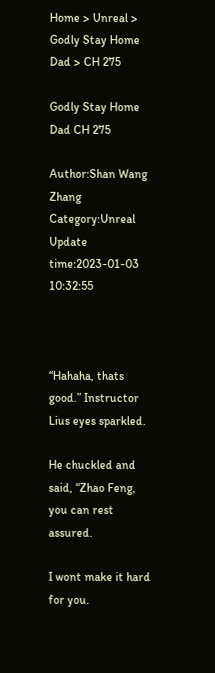Home > Unreal > Godly Stay Home Dad > CH 275

Godly Stay Home Dad CH 275

Author:Shan Wang Zhang Category:Unreal Update time:2023-01-03 10:32:55



“Hahaha, thats good.” Instructor Lius eyes sparkled.

He chuckled and said, “Zhao Feng, you can rest assured.

I wont make it hard for you.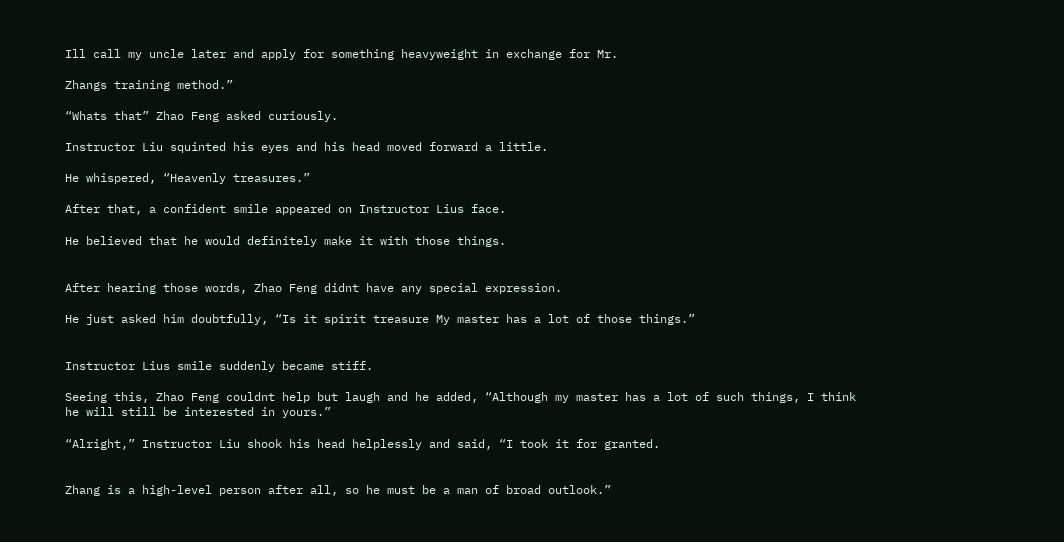Ill call my uncle later and apply for something heavyweight in exchange for Mr.

Zhangs training method.”

“Whats that” Zhao Feng asked curiously.

Instructor Liu squinted his eyes and his head moved forward a little.

He whispered, “Heavenly treasures.”

After that, a confident smile appeared on Instructor Lius face.

He believed that he would definitely make it with those things.


After hearing those words, Zhao Feng didnt have any special expression.

He just asked him doubtfully, “Is it spirit treasure My master has a lot of those things.”


Instructor Lius smile suddenly became stiff.

Seeing this, Zhao Feng couldnt help but laugh and he added, “Although my master has a lot of such things, I think he will still be interested in yours.”

“Alright,” Instructor Liu shook his head helplessly and said, “I took it for granted.


Zhang is a high-level person after all, so he must be a man of broad outlook.”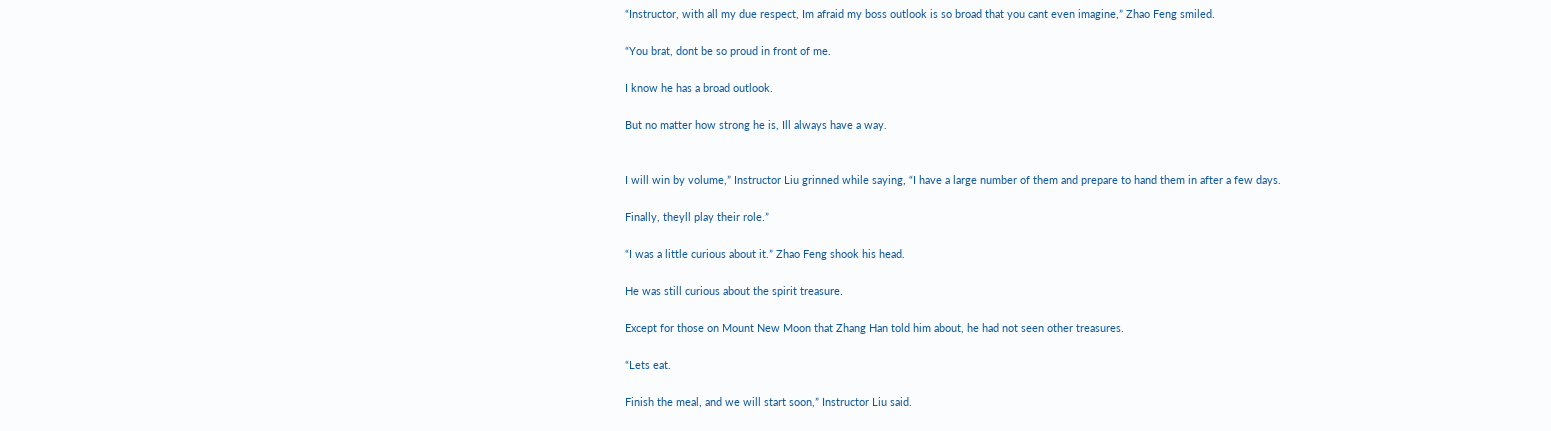“Instructor, with all my due respect, Im afraid my boss outlook is so broad that you cant even imagine,” Zhao Feng smiled.

“You brat, dont be so proud in front of me.

I know he has a broad outlook.

But no matter how strong he is, Ill always have a way.


I will win by volume,” Instructor Liu grinned while saying, “I have a large number of them and prepare to hand them in after a few days.

Finally, theyll play their role.”

“I was a little curious about it.” Zhao Feng shook his head.

He was still curious about the spirit treasure.

Except for those on Mount New Moon that Zhang Han told him about, he had not seen other treasures.

“Lets eat.

Finish the meal, and we will start soon,” Instructor Liu said.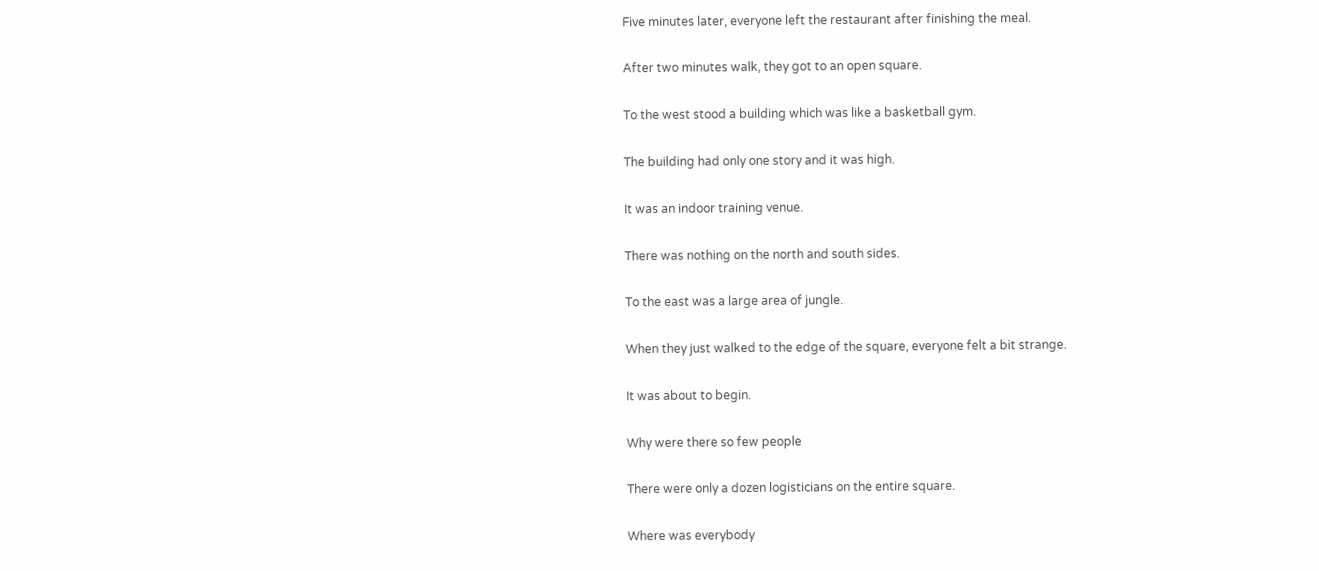Five minutes later, everyone left the restaurant after finishing the meal.

After two minutes walk, they got to an open square.

To the west stood a building which was like a basketball gym.

The building had only one story and it was high.

It was an indoor training venue.

There was nothing on the north and south sides.

To the east was a large area of jungle.

When they just walked to the edge of the square, everyone felt a bit strange.

It was about to begin.

Why were there so few people

There were only a dozen logisticians on the entire square.

Where was everybody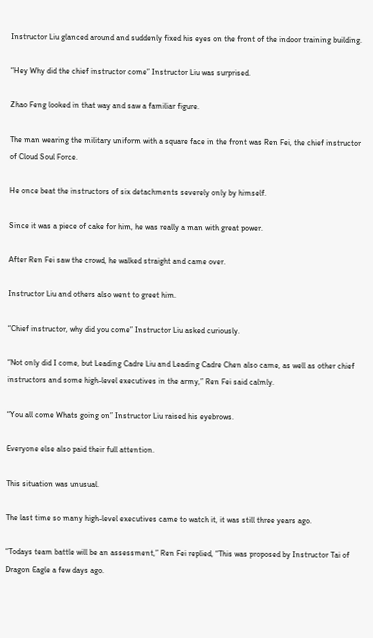Instructor Liu glanced around and suddenly fixed his eyes on the front of the indoor training building.

“Hey Why did the chief instructor come” Instructor Liu was surprised.

Zhao Feng looked in that way and saw a familiar figure.

The man wearing the military uniform with a square face in the front was Ren Fei, the chief instructor of Cloud Soul Force.

He once beat the instructors of six detachments severely only by himself.

Since it was a piece of cake for him, he was really a man with great power.

After Ren Fei saw the crowd, he walked straight and came over.

Instructor Liu and others also went to greet him.

“Chief instructor, why did you come” Instructor Liu asked curiously.

“Not only did I come, but Leading Cadre Liu and Leading Cadre Chen also came, as well as other chief instructors and some high-level executives in the army,” Ren Fei said calmly.

“You all come Whats going on” Instructor Liu raised his eyebrows.

Everyone else also paid their full attention.

This situation was unusual.

The last time so many high-level executives came to watch it, it was still three years ago.

“Todays team battle will be an assessment,” Ren Fei replied, “This was proposed by Instructor Tai of Dragon Eagle a few days ago.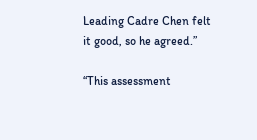Leading Cadre Chen felt it good, so he agreed.”

“This assessment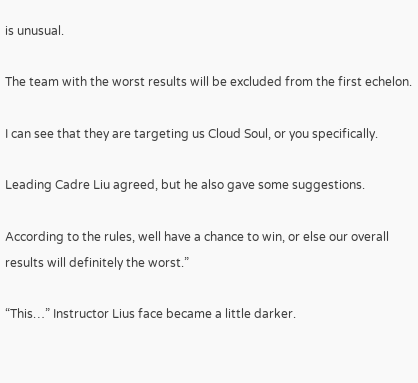is unusual.

The team with the worst results will be excluded from the first echelon.

I can see that they are targeting us Cloud Soul, or you specifically.

Leading Cadre Liu agreed, but he also gave some suggestions.

According to the rules, well have a chance to win, or else our overall results will definitely the worst.”

“This…” Instructor Lius face became a little darker.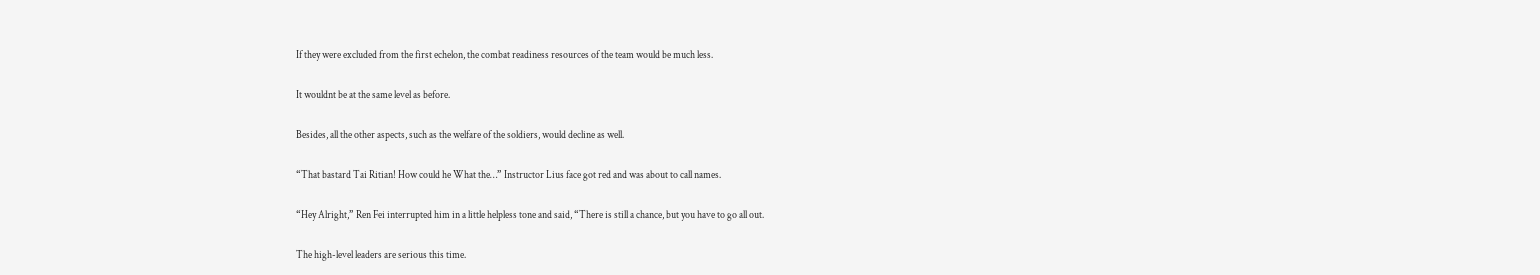If they were excluded from the first echelon, the combat readiness resources of the team would be much less.

It wouldnt be at the same level as before.

Besides, all the other aspects, such as the welfare of the soldiers, would decline as well.

“That bastard Tai Ritian! How could he What the…” Instructor Lius face got red and was about to call names.

“Hey Alright,” Ren Fei interrupted him in a little helpless tone and said, “There is still a chance, but you have to go all out.

The high-level leaders are serious this time.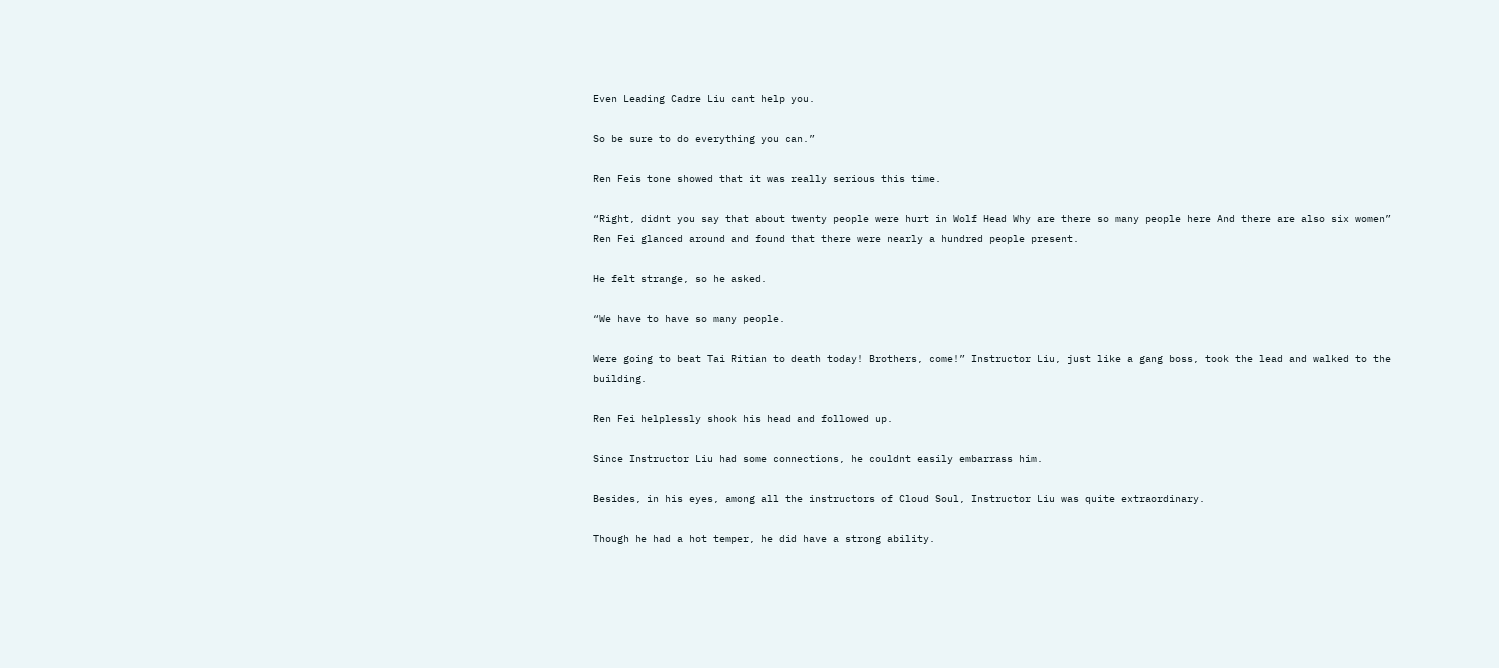Even Leading Cadre Liu cant help you.

So be sure to do everything you can.”

Ren Feis tone showed that it was really serious this time.

“Right, didnt you say that about twenty people were hurt in Wolf Head Why are there so many people here And there are also six women” Ren Fei glanced around and found that there were nearly a hundred people present.

He felt strange, so he asked.

“We have to have so many people.

Were going to beat Tai Ritian to death today! Brothers, come!” Instructor Liu, just like a gang boss, took the lead and walked to the building.

Ren Fei helplessly shook his head and followed up.

Since Instructor Liu had some connections, he couldnt easily embarrass him.

Besides, in his eyes, among all the instructors of Cloud Soul, Instructor Liu was quite extraordinary.

Though he had a hot temper, he did have a strong ability.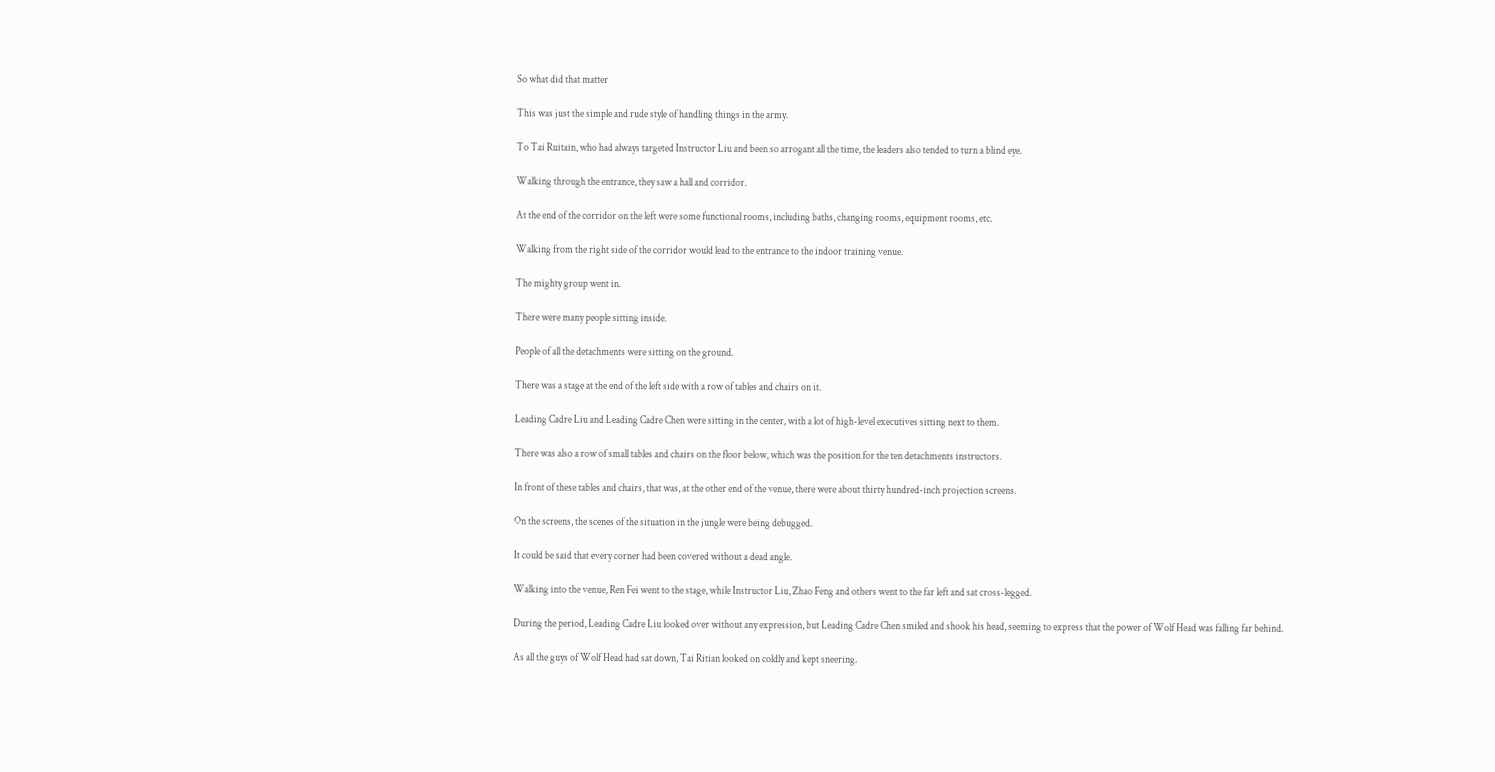So what did that matter

This was just the simple and rude style of handling things in the army.

To Tai Ruitain, who had always targeted Instructor Liu and been so arrogant all the time, the leaders also tended to turn a blind eye.

Walking through the entrance, they saw a hall and corridor.

At the end of the corridor on the left were some functional rooms, including baths, changing rooms, equipment rooms, etc.

Walking from the right side of the corridor would lead to the entrance to the indoor training venue.

The mighty group went in.

There were many people sitting inside.

People of all the detachments were sitting on the ground.

There was a stage at the end of the left side with a row of tables and chairs on it.

Leading Cadre Liu and Leading Cadre Chen were sitting in the center, with a lot of high-level executives sitting next to them.

There was also a row of small tables and chairs on the floor below, which was the position for the ten detachments instructors.

In front of these tables and chairs, that was, at the other end of the venue, there were about thirty hundred-inch projection screens.

On the screens, the scenes of the situation in the jungle were being debugged.

It could be said that every corner had been covered without a dead angle.

Walking into the venue, Ren Fei went to the stage, while Instructor Liu, Zhao Feng and others went to the far left and sat cross-legged.

During the period, Leading Cadre Liu looked over without any expression, but Leading Cadre Chen smiled and shook his head, seeming to express that the power of Wolf Head was falling far behind.

As all the guys of Wolf Head had sat down, Tai Ritian looked on coldly and kept sneering.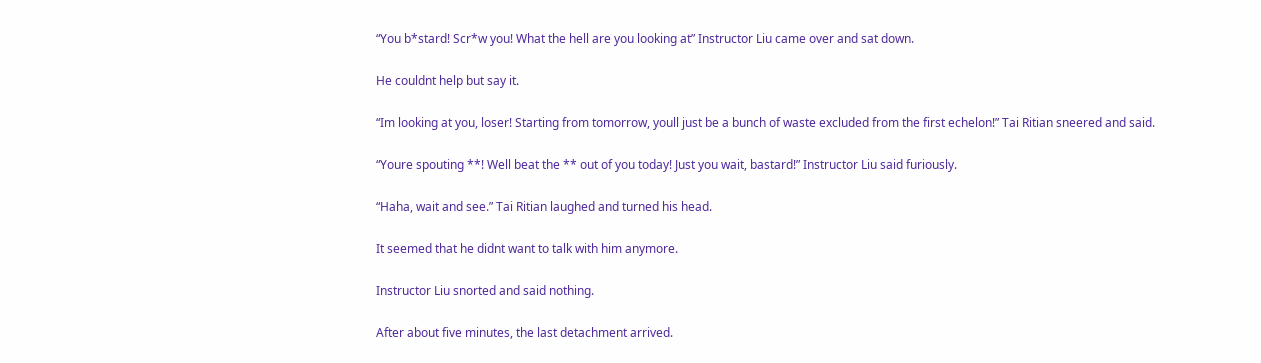“You b*stard! Scr*w you! What the hell are you looking at” Instructor Liu came over and sat down.

He couldnt help but say it.

“Im looking at you, loser! Starting from tomorrow, youll just be a bunch of waste excluded from the first echelon!” Tai Ritian sneered and said.

“Youre spouting **! Well beat the ** out of you today! Just you wait, bastard!” Instructor Liu said furiously.

“Haha, wait and see.” Tai Ritian laughed and turned his head.

It seemed that he didnt want to talk with him anymore.

Instructor Liu snorted and said nothing.

After about five minutes, the last detachment arrived.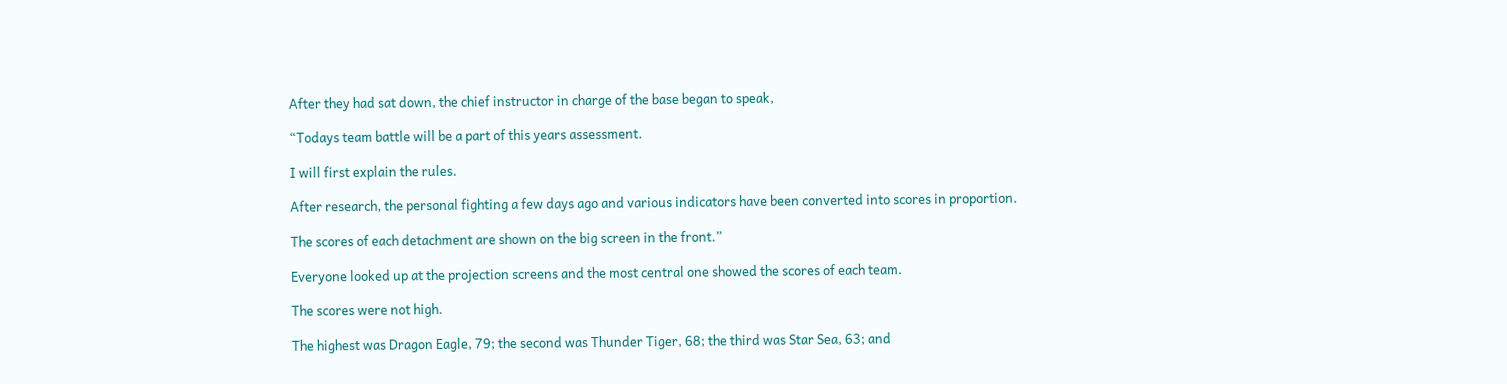After they had sat down, the chief instructor in charge of the base began to speak,

“Todays team battle will be a part of this years assessment.

I will first explain the rules.

After research, the personal fighting a few days ago and various indicators have been converted into scores in proportion.

The scores of each detachment are shown on the big screen in the front.”

Everyone looked up at the projection screens and the most central one showed the scores of each team.

The scores were not high.

The highest was Dragon Eagle, 79; the second was Thunder Tiger, 68; the third was Star Sea, 63; and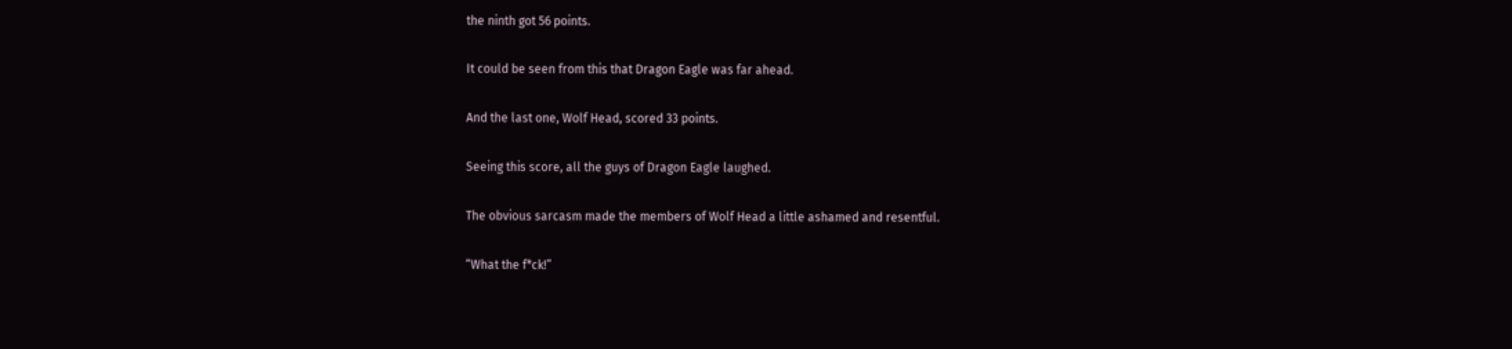the ninth got 56 points.

It could be seen from this that Dragon Eagle was far ahead.

And the last one, Wolf Head, scored 33 points.

Seeing this score, all the guys of Dragon Eagle laughed.

The obvious sarcasm made the members of Wolf Head a little ashamed and resentful.

“What the f*ck!”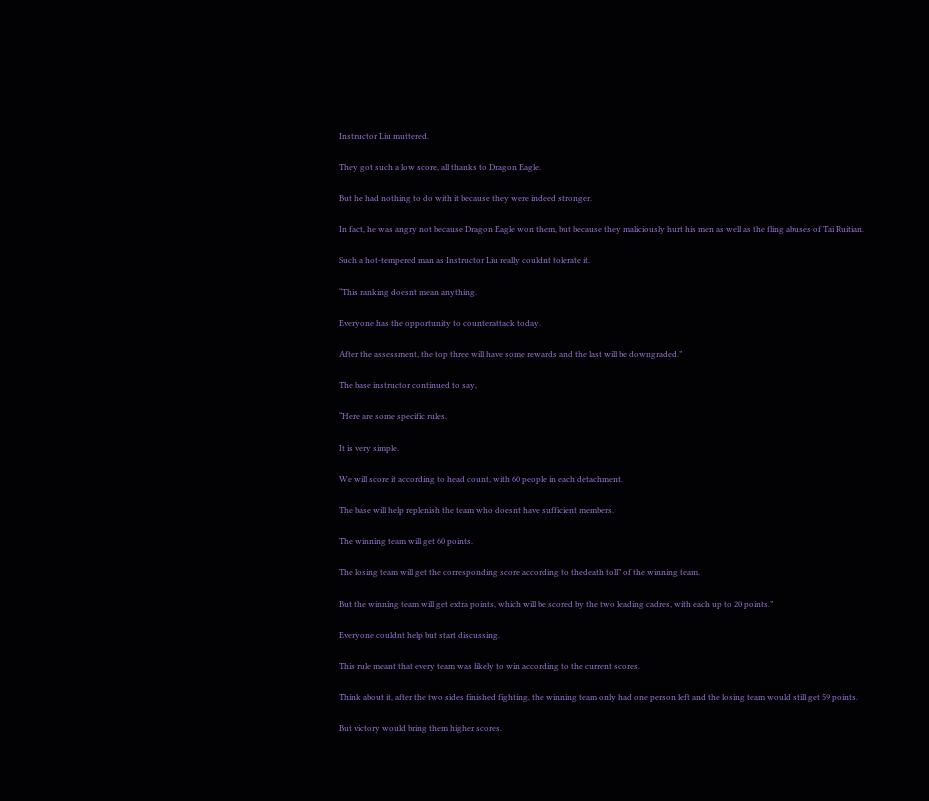Instructor Liu muttered.

They got such a low score, all thanks to Dragon Eagle.

But he had nothing to do with it because they were indeed stronger.

In fact, he was angry not because Dragon Eagle won them, but because they maliciously hurt his men as well as the fling abuses of Tai Ruitian.

Such a hot-tempered man as Instructor Liu really couldnt tolerate it.

“This ranking doesnt mean anything.

Everyone has the opportunity to counterattack today.

After the assessment, the top three will have some rewards and the last will be downgraded.”

The base instructor continued to say,

“Here are some specific rules.

It is very simple.

We will score it according to head count, with 60 people in each detachment.

The base will help replenish the team who doesnt have sufficient members.

The winning team will get 60 points.

The losing team will get the corresponding score according to thedeath toll” of the winning team.

But the winning team will get extra points, which will be scored by the two leading cadres, with each up to 20 points.”

Everyone couldnt help but start discussing.

This rule meant that every team was likely to win according to the current scores.

Think about it, after the two sides finished fighting, the winning team only had one person left and the losing team would still get 59 points.

But victory would bring them higher scores.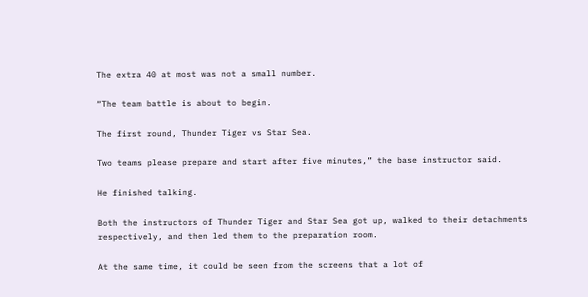The extra 40 at most was not a small number.

“The team battle is about to begin.

The first round, Thunder Tiger vs Star Sea.

Two teams please prepare and start after five minutes,” the base instructor said.

He finished talking.

Both the instructors of Thunder Tiger and Star Sea got up, walked to their detachments respectively, and then led them to the preparation room.

At the same time, it could be seen from the screens that a lot of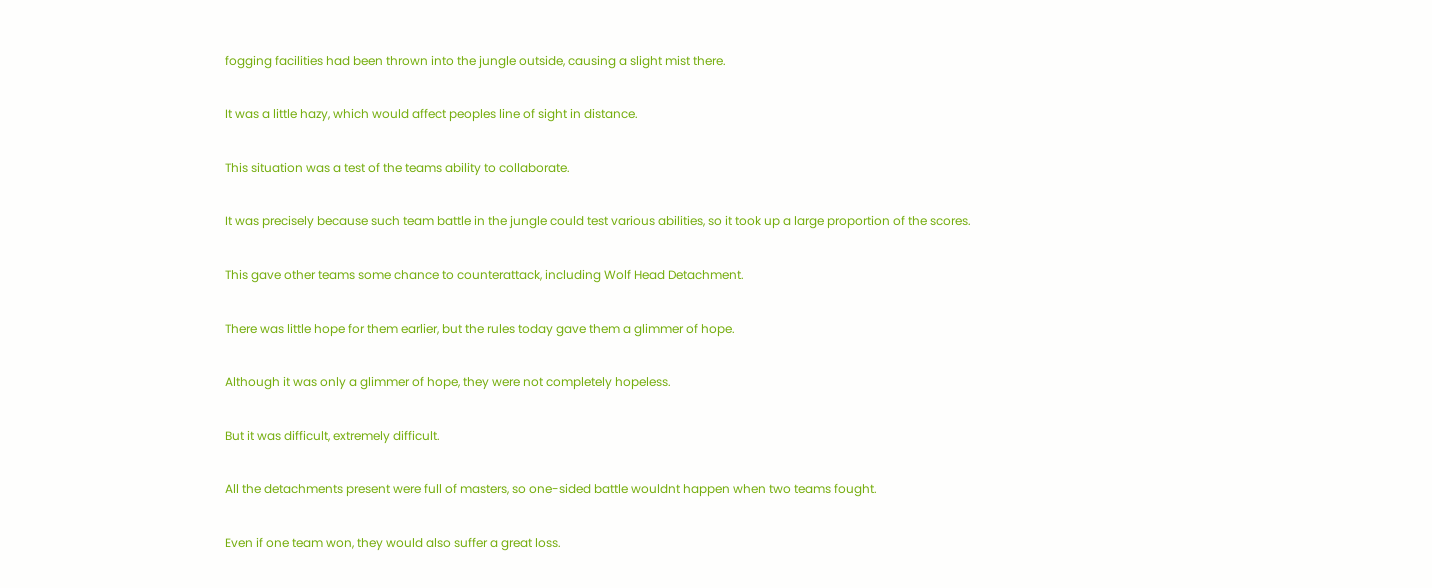fogging facilities had been thrown into the jungle outside, causing a slight mist there.

It was a little hazy, which would affect peoples line of sight in distance.

This situation was a test of the teams ability to collaborate.

It was precisely because such team battle in the jungle could test various abilities, so it took up a large proportion of the scores.

This gave other teams some chance to counterattack, including Wolf Head Detachment.

There was little hope for them earlier, but the rules today gave them a glimmer of hope.

Although it was only a glimmer of hope, they were not completely hopeless.

But it was difficult, extremely difficult.

All the detachments present were full of masters, so one-sided battle wouldnt happen when two teams fought.

Even if one team won, they would also suffer a great loss.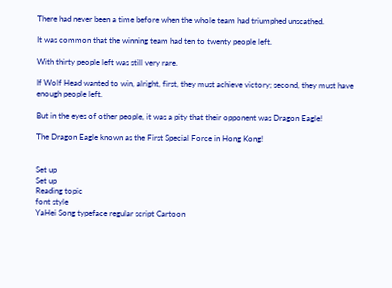There had never been a time before when the whole team had triumphed unscathed.

It was common that the winning team had ten to twenty people left.

With thirty people left was still very rare.

If Wolf Head wanted to win, alright, first, they must achieve victory; second, they must have enough people left.

But in the eyes of other people, it was a pity that their opponent was Dragon Eagle!

The Dragon Eagle known as the First Special Force in Hong Kong!


Set up
Set up
Reading topic
font style
YaHei Song typeface regular script Cartoon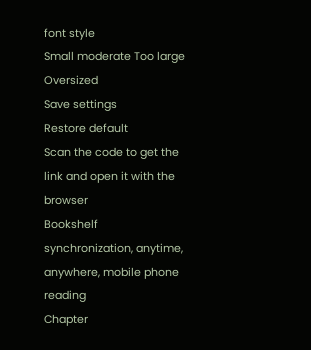font style
Small moderate Too large Oversized
Save settings
Restore default
Scan the code to get the link and open it with the browser
Bookshelf synchronization, anytime, anywhere, mobile phone reading
Chapter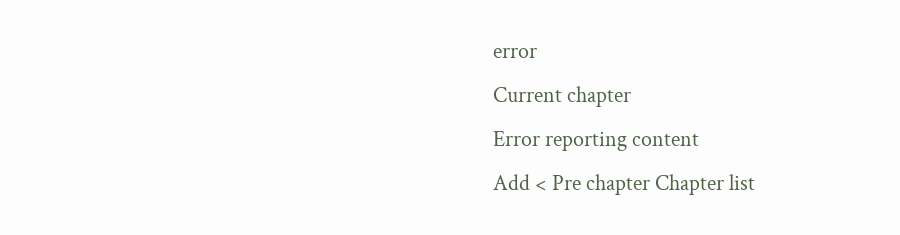error
Current chapter
Error reporting content
Add < Pre chapter Chapter list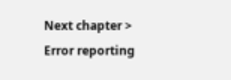Next chapter > Error reporting